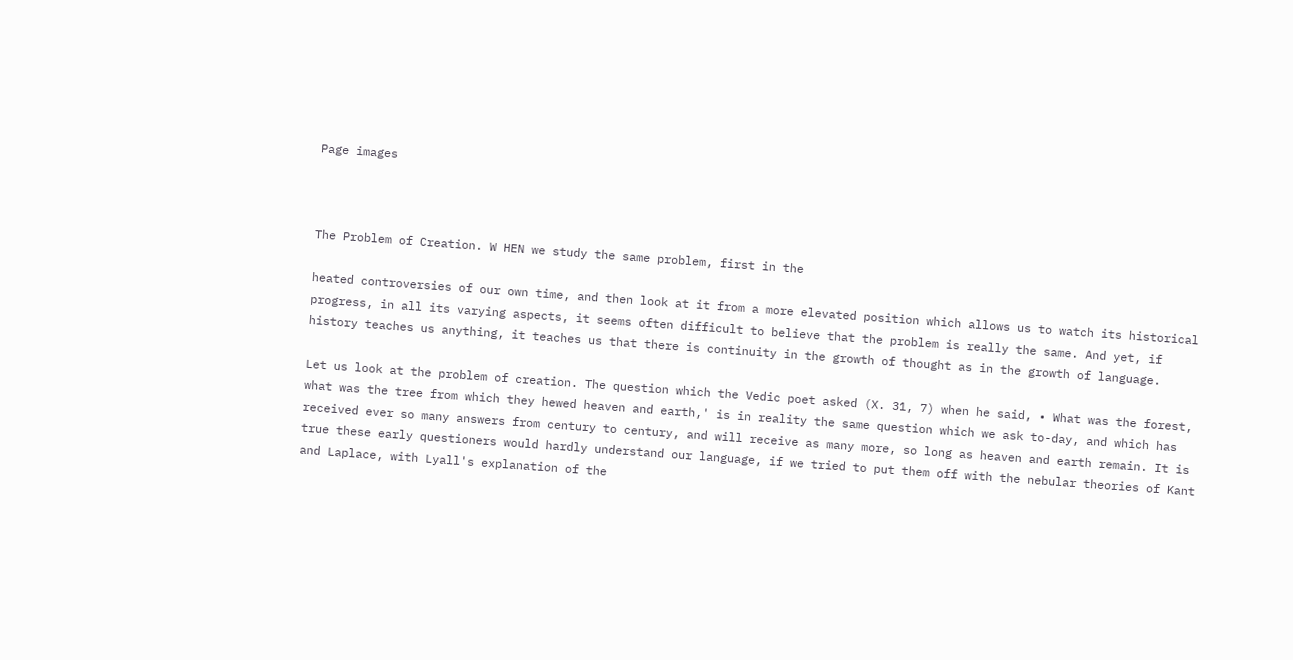Page images



The Problem of Creation. W HEN we study the same problem, first in the

heated controversies of our own time, and then look at it from a more elevated position which allows us to watch its historical progress, in all its varying aspects, it seems often difficult to believe that the problem is really the same. And yet, if history teaches us anything, it teaches us that there is continuity in the growth of thought as in the growth of language.

Let us look at the problem of creation. The question which the Vedic poet asked (X. 31, 7) when he said, • What was the forest, what was the tree from which they hewed heaven and earth,' is in reality the same question which we ask to-day, and which has received ever so many answers from century to century, and will receive as many more, so long as heaven and earth remain. It is true these early questioners would hardly understand our language, if we tried to put them off with the nebular theories of Kant and Laplace, with Lyall's explanation of the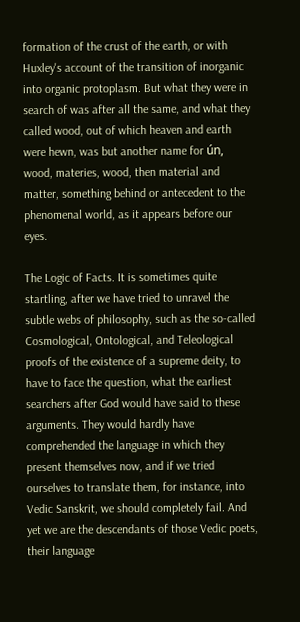formation of the crust of the earth, or with Huxley's account of the transition of inorganic into organic protoplasm. But what they were in search of was after all the same, and what they called wood, out of which heaven and earth were hewn, was but another name for ún, wood, materies, wood, then material and matter, something behind or antecedent to the phenomenal world, as it appears before our eyes.

The Logic of Facts. It is sometimes quite startling, after we have tried to unravel the subtle webs of philosophy, such as the so-called Cosmological, Ontological, and Teleological proofs of the existence of a supreme deity, to have to face the question, what the earliest searchers after God would have said to these arguments. They would hardly have comprehended the language in which they present themselves now, and if we tried ourselves to translate them, for instance, into Vedic Sanskrit, we should completely fail. And yet we are the descendants of those Vedic poets, their language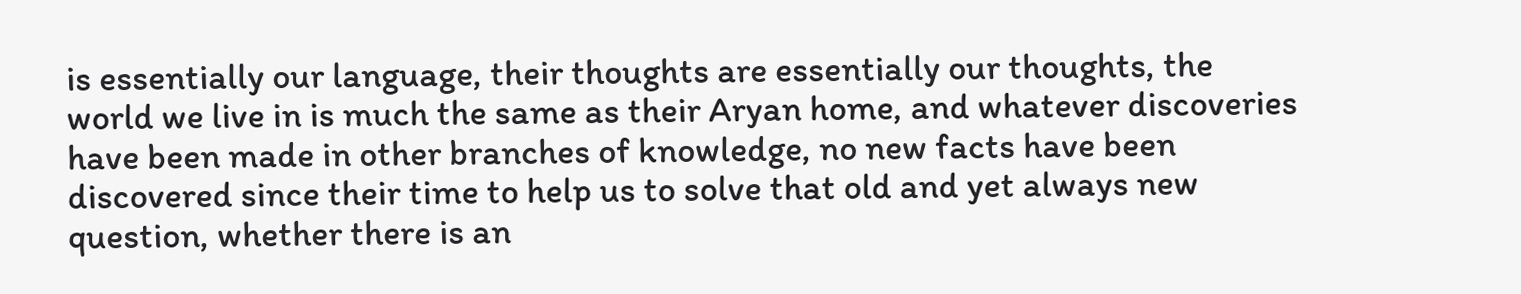is essentially our language, their thoughts are essentially our thoughts, the world we live in is much the same as their Aryan home, and whatever discoveries have been made in other branches of knowledge, no new facts have been discovered since their time to help us to solve that old and yet always new question, whether there is an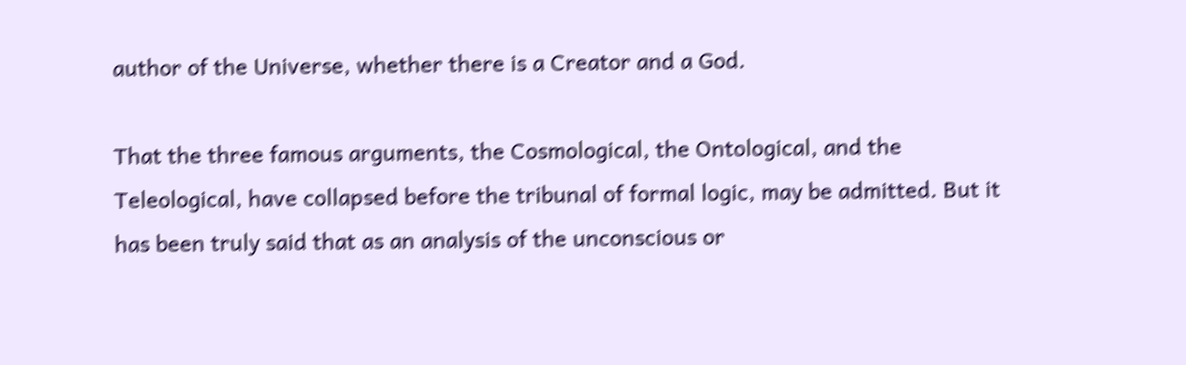author of the Universe, whether there is a Creator and a God.

That the three famous arguments, the Cosmological, the Ontological, and the Teleological, have collapsed before the tribunal of formal logic, may be admitted. But it has been truly said that as an analysis of the unconscious or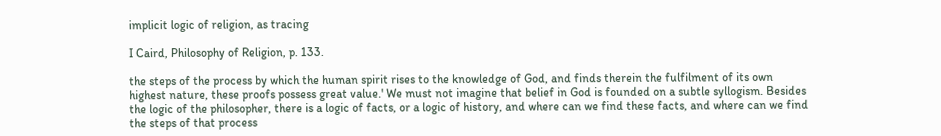implicit logic of religion, as tracing

I Caird, Philosophy of Religion, p. 133.

the steps of the process by which the human spirit rises to the knowledge of God, and finds therein the fulfilment of its own highest nature, these proofs possess great value.' We must not imagine that belief in God is founded on a subtle syllogism. Besides the logic of the philosopher, there is a logic of facts, or a logic of history, and where can we find these facts, and where can we find the steps of that process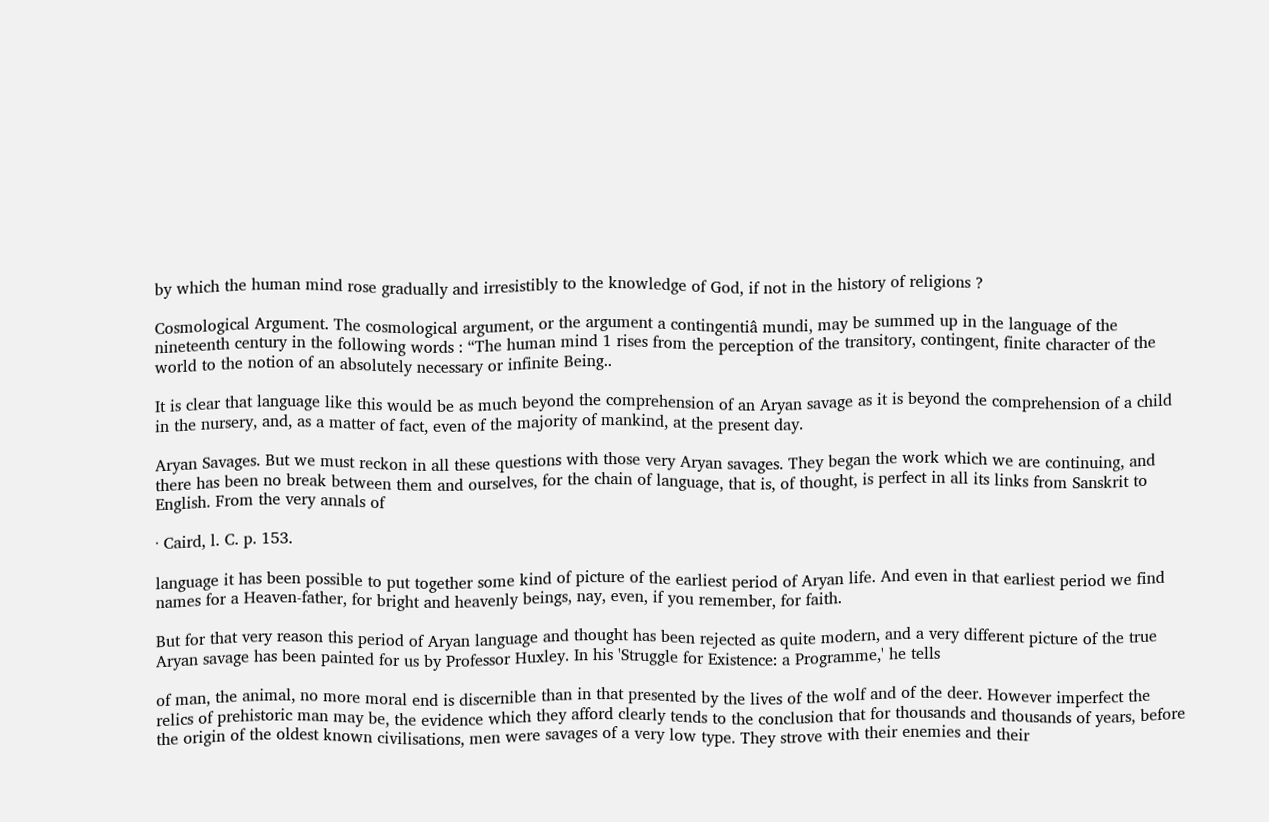by which the human mind rose gradually and irresistibly to the knowledge of God, if not in the history of religions ?

Cosmological Argument. The cosmological argument, or the argument a contingentiâ mundi, may be summed up in the language of the nineteenth century in the following words : “The human mind 1 rises from the perception of the transitory, contingent, finite character of the world to the notion of an absolutely necessary or infinite Being..

It is clear that language like this would be as much beyond the comprehension of an Aryan savage as it is beyond the comprehension of a child in the nursery, and, as a matter of fact, even of the majority of mankind, at the present day.

Aryan Savages. But we must reckon in all these questions with those very Aryan savages. They began the work which we are continuing, and there has been no break between them and ourselves, for the chain of language, that is, of thought, is perfect in all its links from Sanskrit to English. From the very annals of

· Caird, l. C. p. 153.

language it has been possible to put together some kind of picture of the earliest period of Aryan life. And even in that earliest period we find names for a Heaven-father, for bright and heavenly beings, nay, even, if you remember, for faith.

But for that very reason this period of Aryan language and thought has been rejected as quite modern, and a very different picture of the true Aryan savage has been painted for us by Professor Huxley. In his 'Struggle for Existence: a Programme,' he tells

of man, the animal, no more moral end is discernible than in that presented by the lives of the wolf and of the deer. However imperfect the relics of prehistoric man may be, the evidence which they afford clearly tends to the conclusion that for thousands and thousands of years, before the origin of the oldest known civilisations, men were savages of a very low type. They strove with their enemies and their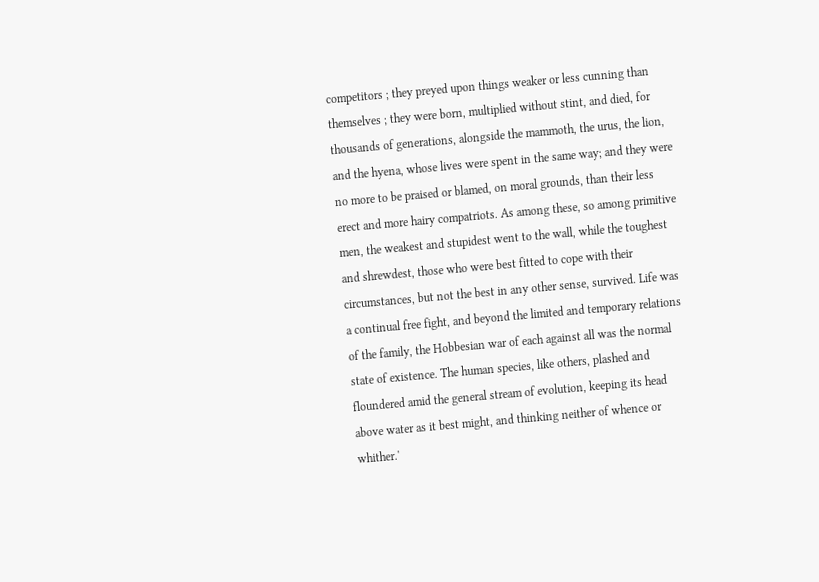competitors ; they preyed upon things weaker or less cunning than themselves ; they were born, multiplied without stint, and died, for thousands of generations, alongside the mammoth, the urus, the lion, and the hyena, whose lives were spent in the same way; and they were no more to be praised or blamed, on moral grounds, than their less erect and more hairy compatriots. As among these, so among primitive men, the weakest and stupidest went to the wall, while the toughest and shrewdest, those who were best fitted to cope with their circumstances, but not the best in any other sense, survived. Life was a continual free fight, and beyond the limited and temporary relations of the family, the Hobbesian war of each against all was the normal state of existence. The human species, like others, plashed and floundered amid the general stream of evolution, keeping its head above water as it best might, and thinking neither of whence or whither.'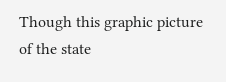Though this graphic picture of the state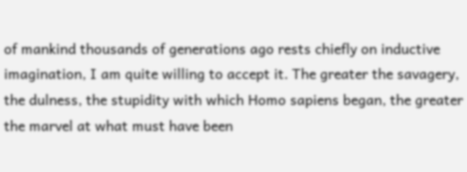of mankind thousands of generations ago rests chiefly on inductive imagination, I am quite willing to accept it. The greater the savagery, the dulness, the stupidity with which Homo sapiens began, the greater the marvel at what must have been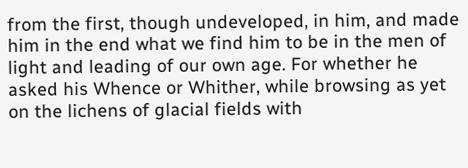from the first, though undeveloped, in him, and made him in the end what we find him to be in the men of light and leading of our own age. For whether he asked his Whence or Whither, while browsing as yet on the lichens of glacial fields with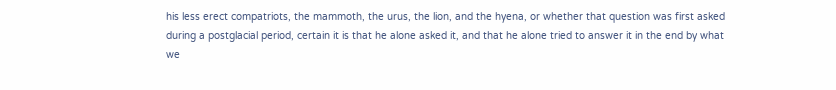his less erect compatriots, the mammoth, the urus, the lion, and the hyena, or whether that question was first asked during a postglacial period, certain it is that he alone asked it, and that he alone tried to answer it in the end by what we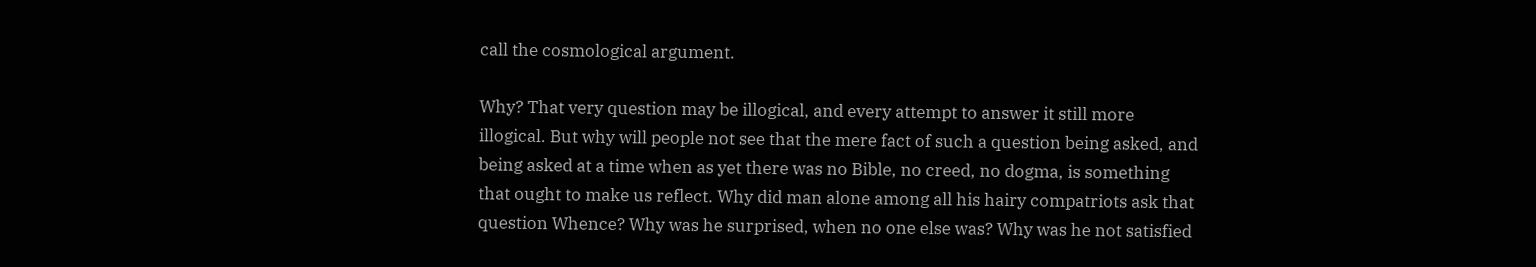call the cosmological argument.

Why? That very question may be illogical, and every attempt to answer it still more illogical. But why will people not see that the mere fact of such a question being asked, and being asked at a time when as yet there was no Bible, no creed, no dogma, is something that ought to make us reflect. Why did man alone among all his hairy compatriots ask that question Whence? Why was he surprised, when no one else was? Why was he not satisfied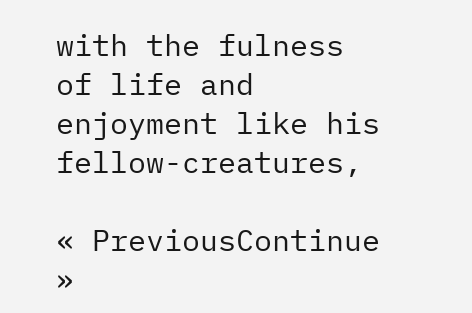with the fulness of life and enjoyment like his fellow-creatures,

« PreviousContinue »